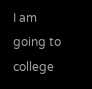I am going to college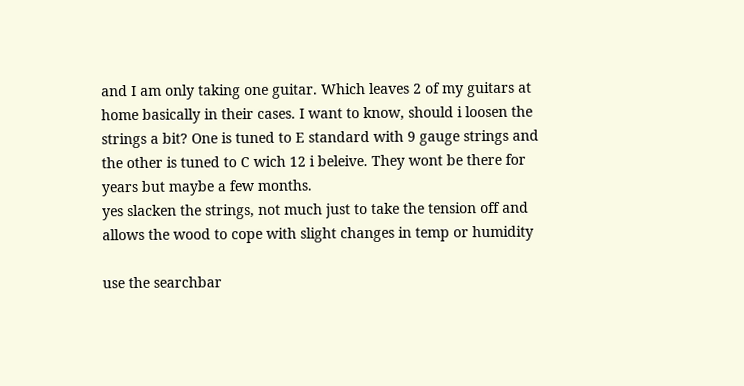and I am only taking one guitar. Which leaves 2 of my guitars at home basically in their cases. I want to know, should i loosen the strings a bit? One is tuned to E standard with 9 gauge strings and the other is tuned to C wich 12 i beleive. They wont be there for years but maybe a few months.
yes slacken the strings, not much just to take the tension off and allows the wood to cope with slight changes in temp or humidity

use the searchbar